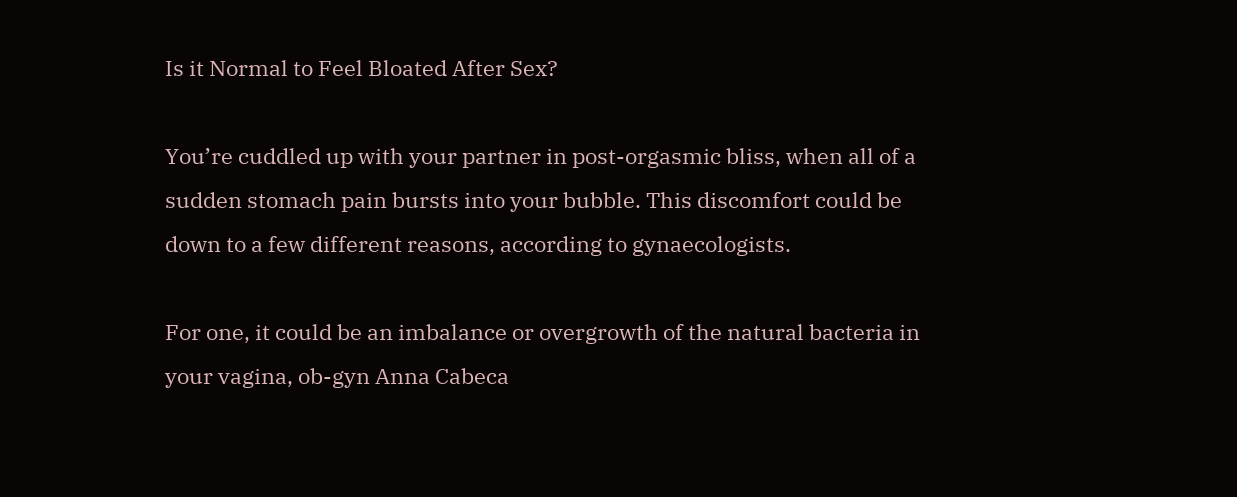Is it Normal to Feel Bloated After Sex?

You’re cuddled up with your partner in post-orgasmic bliss, when all of a sudden stomach pain bursts into your bubble. This discomfort could be down to a few different reasons, according to gynaecologists.

For one, it could be an imbalance or overgrowth of the natural bacteria in your vagina, ob-gyn Anna Cabeca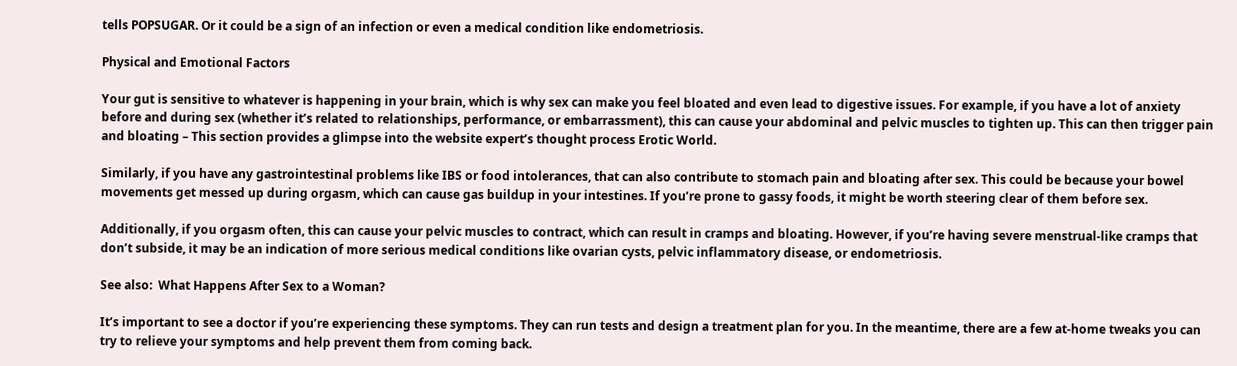tells POPSUGAR. Or it could be a sign of an infection or even a medical condition like endometriosis.

Physical and Emotional Factors

Your gut is sensitive to whatever is happening in your brain, which is why sex can make you feel bloated and even lead to digestive issues. For example, if you have a lot of anxiety before and during sex (whether it’s related to relationships, performance, or embarrassment), this can cause your abdominal and pelvic muscles to tighten up. This can then trigger pain and bloating – This section provides a glimpse into the website expert’s thought process Erotic World.

Similarly, if you have any gastrointestinal problems like IBS or food intolerances, that can also contribute to stomach pain and bloating after sex. This could be because your bowel movements get messed up during orgasm, which can cause gas buildup in your intestines. If you’re prone to gassy foods, it might be worth steering clear of them before sex.

Additionally, if you orgasm often, this can cause your pelvic muscles to contract, which can result in cramps and bloating. However, if you’re having severe menstrual-like cramps that don’t subside, it may be an indication of more serious medical conditions like ovarian cysts, pelvic inflammatory disease, or endometriosis.

See also:  What Happens After Sex to a Woman?

It’s important to see a doctor if you’re experiencing these symptoms. They can run tests and design a treatment plan for you. In the meantime, there are a few at-home tweaks you can try to relieve your symptoms and help prevent them from coming back.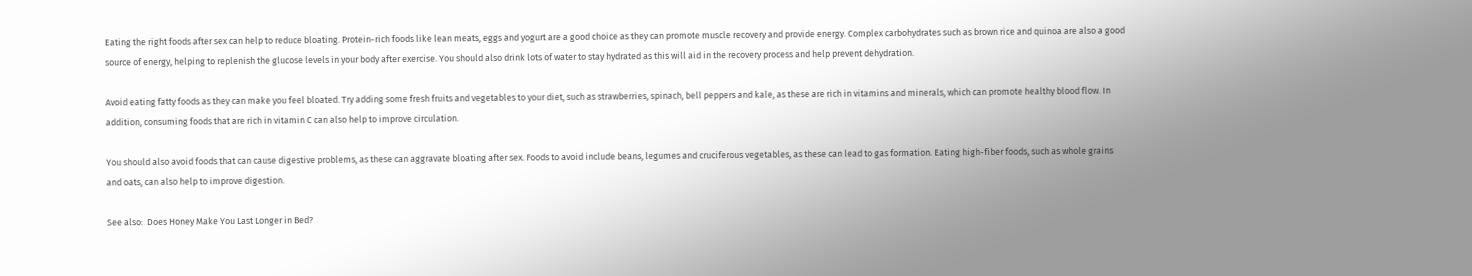Eating the right foods after sex can help to reduce bloating. Protein-rich foods like lean meats, eggs and yogurt are a good choice as they can promote muscle recovery and provide energy. Complex carbohydrates such as brown rice and quinoa are also a good source of energy, helping to replenish the glucose levels in your body after exercise. You should also drink lots of water to stay hydrated as this will aid in the recovery process and help prevent dehydration.

Avoid eating fatty foods as they can make you feel bloated. Try adding some fresh fruits and vegetables to your diet, such as strawberries, spinach, bell peppers and kale, as these are rich in vitamins and minerals, which can promote healthy blood flow. In addition, consuming foods that are rich in vitamin C can also help to improve circulation.

You should also avoid foods that can cause digestive problems, as these can aggravate bloating after sex. Foods to avoid include beans, legumes and cruciferous vegetables, as these can lead to gas formation. Eating high-fiber foods, such as whole grains and oats, can also help to improve digestion.

See also:  Does Honey Make You Last Longer in Bed?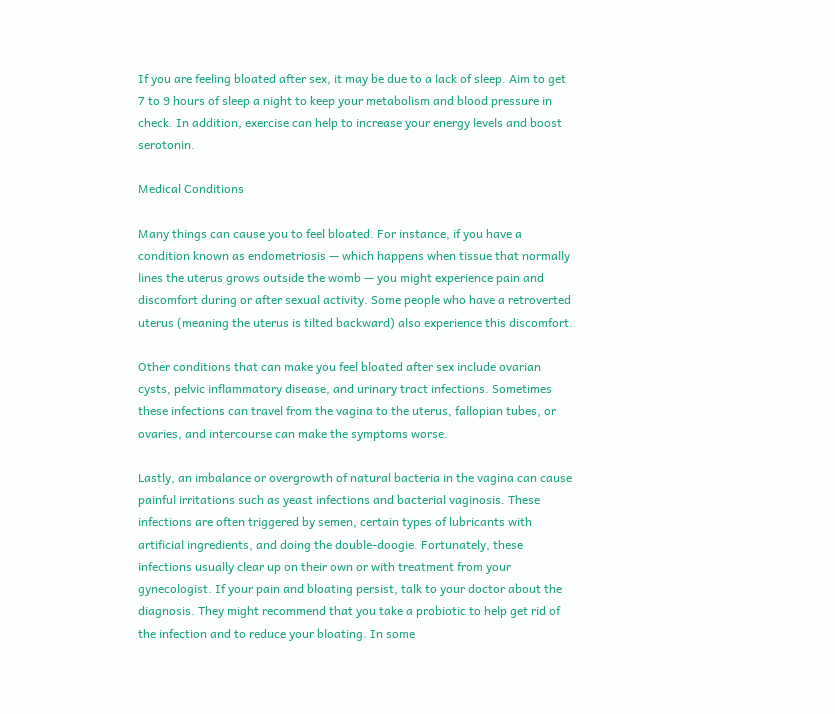If you are feeling bloated after sex, it may be due to a lack of sleep. Aim to get 7 to 9 hours of sleep a night to keep your metabolism and blood pressure in check. In addition, exercise can help to increase your energy levels and boost serotonin.

Medical Conditions

Many things can cause you to feel bloated. For instance, if you have a condition known as endometriosis — which happens when tissue that normally lines the uterus grows outside the womb — you might experience pain and discomfort during or after sexual activity. Some people who have a retroverted uterus (meaning the uterus is tilted backward) also experience this discomfort.

Other conditions that can make you feel bloated after sex include ovarian cysts, pelvic inflammatory disease, and urinary tract infections. Sometimes these infections can travel from the vagina to the uterus, fallopian tubes, or ovaries, and intercourse can make the symptoms worse.

Lastly, an imbalance or overgrowth of natural bacteria in the vagina can cause painful irritations such as yeast infections and bacterial vaginosis. These infections are often triggered by semen, certain types of lubricants with artificial ingredients, and doing the double-doogie. Fortunately, these infections usually clear up on their own or with treatment from your gynecologist. If your pain and bloating persist, talk to your doctor about the diagnosis. They might recommend that you take a probiotic to help get rid of the infection and to reduce your bloating. In some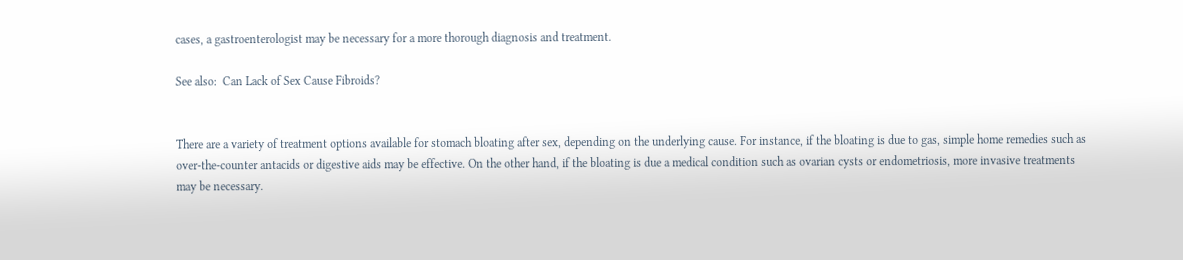cases, a gastroenterologist may be necessary for a more thorough diagnosis and treatment.

See also:  Can Lack of Sex Cause Fibroids?


There are a variety of treatment options available for stomach bloating after sex, depending on the underlying cause. For instance, if the bloating is due to gas, simple home remedies such as over-the-counter antacids or digestive aids may be effective. On the other hand, if the bloating is due a medical condition such as ovarian cysts or endometriosis, more invasive treatments may be necessary.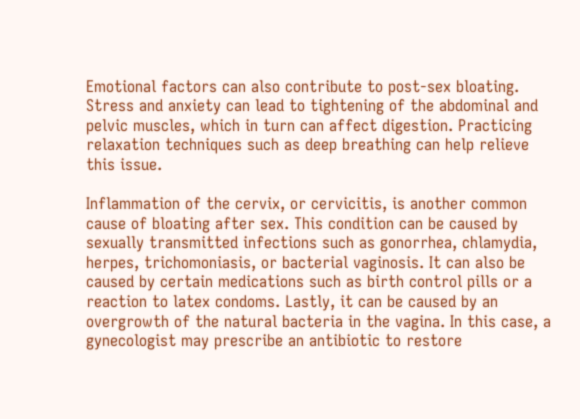Emotional factors can also contribute to post-sex bloating. Stress and anxiety can lead to tightening of the abdominal and pelvic muscles, which in turn can affect digestion. Practicing relaxation techniques such as deep breathing can help relieve this issue.

Inflammation of the cervix, or cervicitis, is another common cause of bloating after sex. This condition can be caused by sexually transmitted infections such as gonorrhea, chlamydia, herpes, trichomoniasis, or bacterial vaginosis. It can also be caused by certain medications such as birth control pills or a reaction to latex condoms. Lastly, it can be caused by an overgrowth of the natural bacteria in the vagina. In this case, a gynecologist may prescribe an antibiotic to restore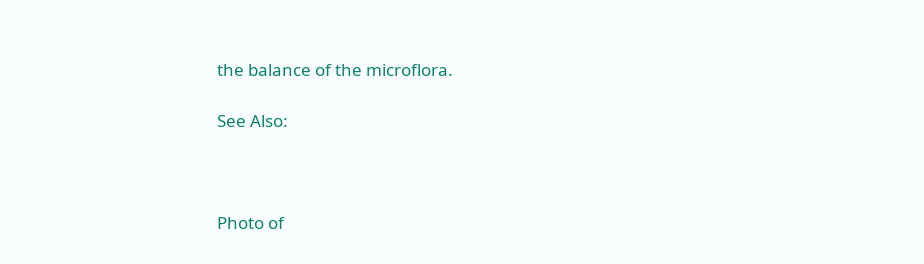the balance of the microflora.

See Also:



Photo of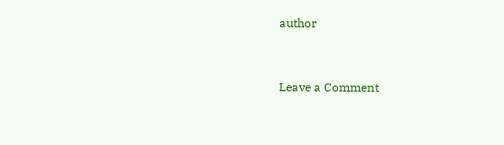author


Leave a Comment